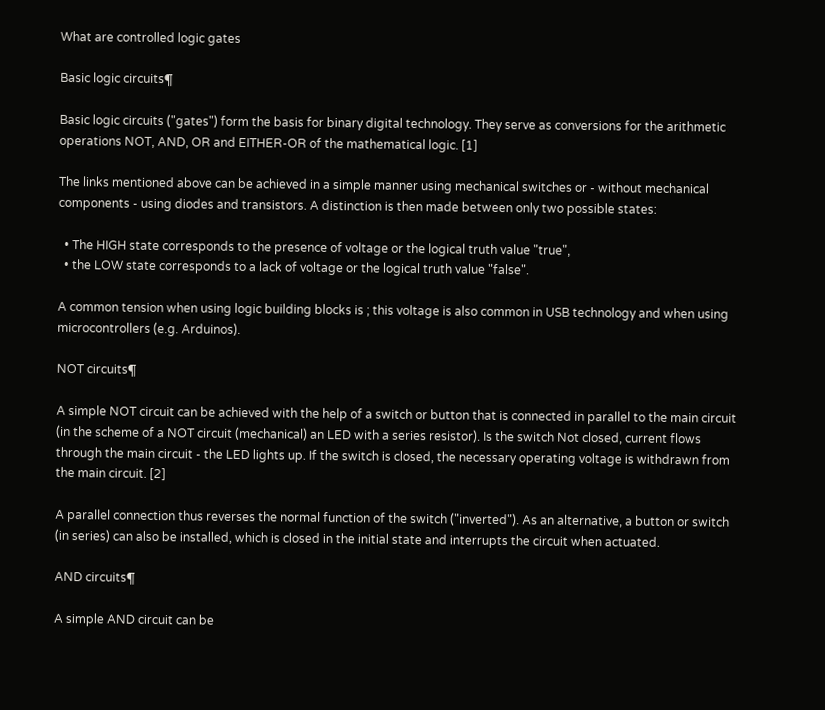What are controlled logic gates

Basic logic circuits¶

Basic logic circuits ("gates") form the basis for binary digital technology. They serve as conversions for the arithmetic operations NOT, AND, OR and EITHER-OR of the mathematical logic. [1]

The links mentioned above can be achieved in a simple manner using mechanical switches or - without mechanical components - using diodes and transistors. A distinction is then made between only two possible states:

  • The HIGH state corresponds to the presence of voltage or the logical truth value "true",
  • the LOW state corresponds to a lack of voltage or the logical truth value "false".

A common tension when using logic building blocks is ; this voltage is also common in USB technology and when using microcontrollers (e.g. Arduinos).

NOT circuits¶

A simple NOT circuit can be achieved with the help of a switch or button that is connected in parallel to the main circuit (in the scheme of a NOT circuit (mechanical) an LED with a series resistor). Is the switch Not closed, current flows through the main circuit - the LED lights up. If the switch is closed, the necessary operating voltage is withdrawn from the main circuit. [2]

A parallel connection thus reverses the normal function of the switch ("inverted"). As an alternative, a button or switch (in series) can also be installed, which is closed in the initial state and interrupts the circuit when actuated.

AND circuits¶

A simple AND circuit can be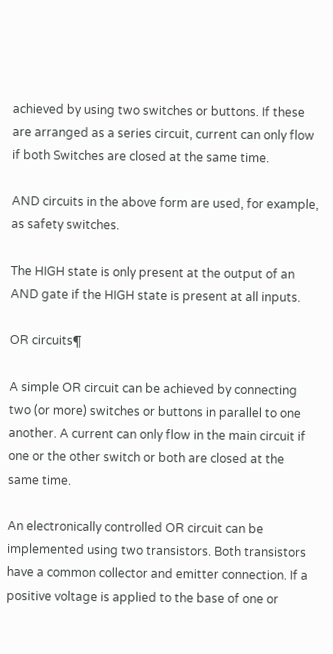achieved by using two switches or buttons. If these are arranged as a series circuit, current can only flow if both Switches are closed at the same time.

AND circuits in the above form are used, for example, as safety switches.

The HIGH state is only present at the output of an AND gate if the HIGH state is present at all inputs.

OR circuits¶

A simple OR circuit can be achieved by connecting two (or more) switches or buttons in parallel to one another. A current can only flow in the main circuit if one or the other switch or both are closed at the same time.

An electronically controlled OR circuit can be implemented using two transistors. Both transistors have a common collector and emitter connection. If a positive voltage is applied to the base of one or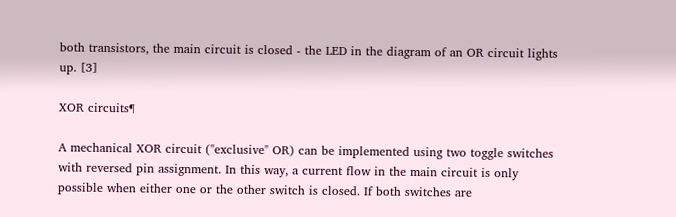both transistors, the main circuit is closed - the LED in the diagram of an OR circuit lights up. [3]

XOR circuits¶

A mechanical XOR circuit ("exclusive" OR) can be implemented using two toggle switches with reversed pin assignment. In this way, a current flow in the main circuit is only possible when either one or the other switch is closed. If both switches are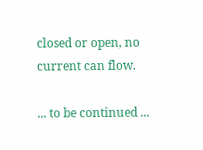closed or open, no current can flow.

... to be continued ...